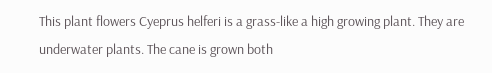This plant flowers Cyeprus helferi is a grass-like a high growing plant. They are underwater plants. The cane is grown both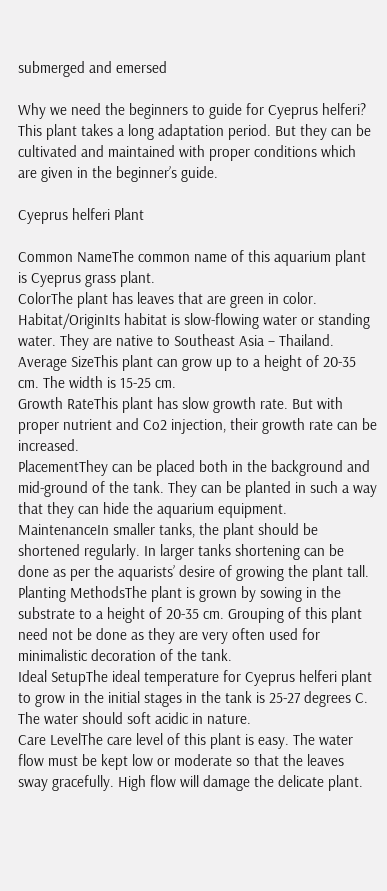submerged and emersed

Why we need the beginners to guide for Cyeprus helferi? This plant takes a long adaptation period. But they can be cultivated and maintained with proper conditions which are given in the beginner’s guide.

Cyeprus helferi Plant

Common NameThe common name of this aquarium plant is Cyeprus grass plant.
ColorThe plant has leaves that are green in color.
Habitat/OriginIts habitat is slow-flowing water or standing water. They are native to Southeast Asia – Thailand.
Average SizeThis plant can grow up to a height of 20-35 cm. The width is 15-25 cm.
Growth RateThis plant has slow growth rate. But with proper nutrient and Co2 injection, their growth rate can be increased.
PlacementThey can be placed both in the background and mid-ground of the tank. They can be planted in such a way that they can hide the aquarium equipment.
MaintenanceIn smaller tanks, the plant should be shortened regularly. In larger tanks shortening can be done as per the aquarists’ desire of growing the plant tall.
Planting MethodsThe plant is grown by sowing in the substrate to a height of 20-35 cm. Grouping of this plant need not be done as they are very often used for minimalistic decoration of the tank.
Ideal SetupThe ideal temperature for Cyeprus helferi plant to grow in the initial stages in the tank is 25-27 degrees C. The water should soft acidic in nature.
Care LevelThe care level of this plant is easy. The water flow must be kept low or moderate so that the leaves sway gracefully. High flow will damage the delicate plant.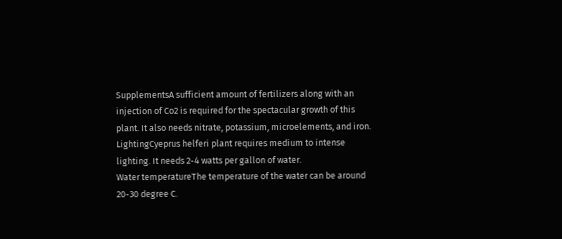SupplementsA sufficient amount of fertilizers along with an injection of Co2 is required for the spectacular growth of this plant. It also needs nitrate, potassium, microelements, and iron.
LightingCyeprus helferi plant requires medium to intense lighting. It needs 2-4 watts per gallon of water.
Water temperatureThe temperature of the water can be around 20-30 degree C.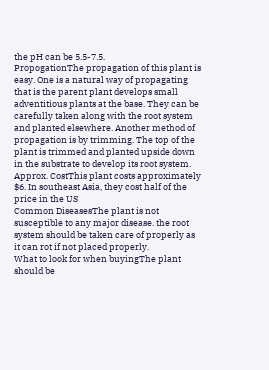the pH can be 5.5-7.5.
PropogationThe propagation of this plant is easy. One is a natural way of propagating that is the parent plant develops small adventitious plants at the base. They can be carefully taken along with the root system and planted elsewhere. Another method of propagation is by trimming. The top of the plant is trimmed and planted upside down in the substrate to develop its root system.
Approx. CostThis plant costs approximately $6. In southeast Asia, they cost half of the price in the US
Common DiseasesThe plant is not susceptible to any major disease. the root system should be taken care of properly as it can rot if not placed properly.
What to look for when buyingThe plant should be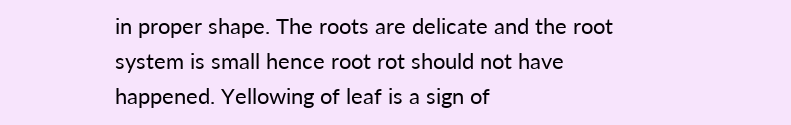in proper shape. The roots are delicate and the root system is small hence root rot should not have happened. Yellowing of leaf is a sign of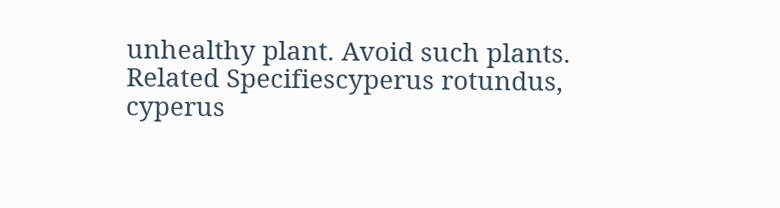unhealthy plant. Avoid such plants.
Related Specifiescyperus rotundus, cyperus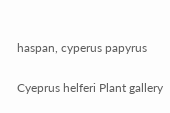haspan, cyperus papyrus

Cyeprus helferi Plant gallery